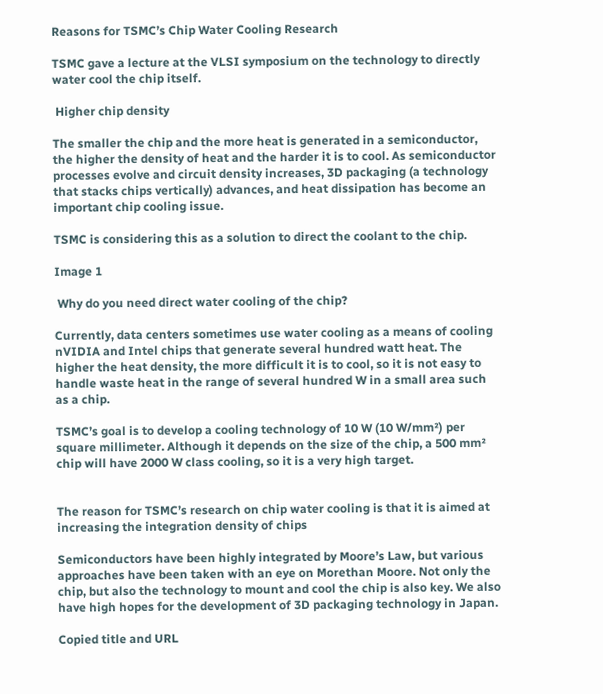Reasons for TSMC’s Chip Water Cooling Research

TSMC gave a lecture at the VLSI symposium on the technology to directly water cool the chip itself.

 Higher chip density

The smaller the chip and the more heat is generated in a semiconductor, the higher the density of heat and the harder it is to cool. As semiconductor processes evolve and circuit density increases, 3D packaging (a technology that stacks chips vertically) advances, and heat dissipation has become an important chip cooling issue.

TSMC is considering this as a solution to direct the coolant to the chip.

Image 1

 Why do you need direct water cooling of the chip?

Currently, data centers sometimes use water cooling as a means of cooling nVIDIA and Intel chips that generate several hundred watt heat. The higher the heat density, the more difficult it is to cool, so it is not easy to handle waste heat in the range of several hundred W in a small area such as a chip.

TSMC’s goal is to develop a cooling technology of 10 W (10 W/mm²) per square millimeter. Although it depends on the size of the chip, a 500 mm² chip will have 2000 W class cooling, so it is a very high target.


The reason for TSMC’s research on chip water cooling is that it is aimed at increasing the integration density of chips

Semiconductors have been highly integrated by Moore’s Law, but various approaches have been taken with an eye on Morethan Moore. Not only the chip, but also the technology to mount and cool the chip is also key. We also have high hopes for the development of 3D packaging technology in Japan.

Copied title and URL